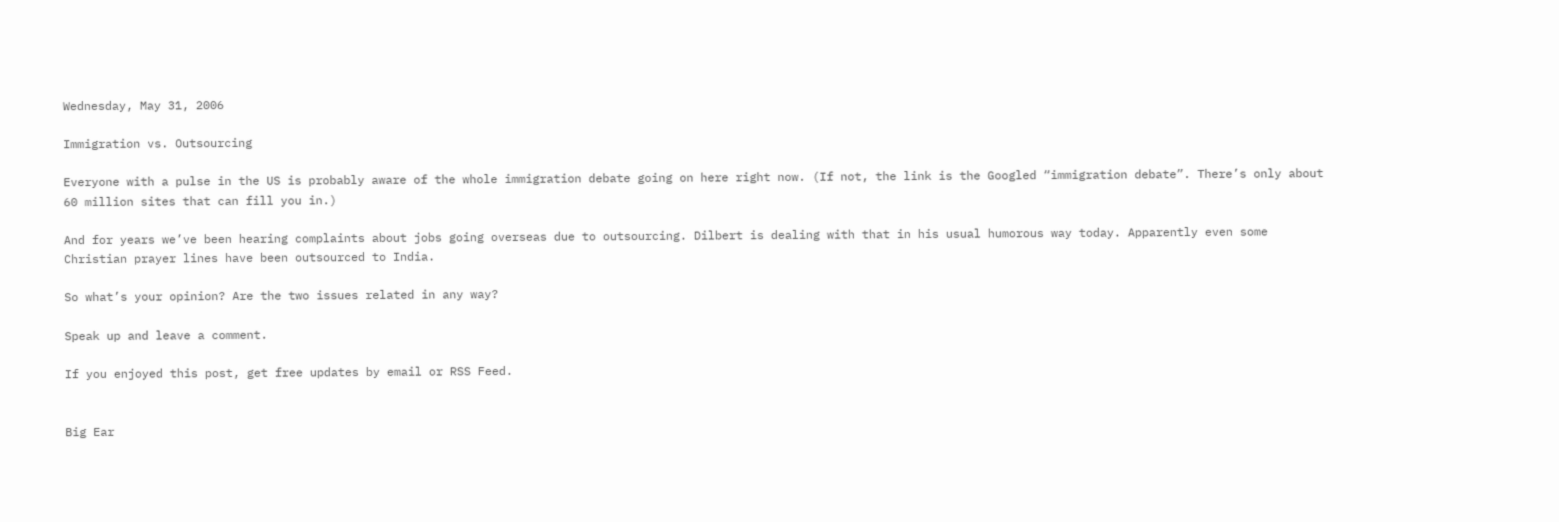Wednesday, May 31, 2006

Immigration vs. Outsourcing

Everyone with a pulse in the US is probably aware of the whole immigration debate going on here right now. (If not, the link is the Googled “immigration debate”. There’s only about 60 million sites that can fill you in.)

And for years we’ve been hearing complaints about jobs going overseas due to outsourcing. Dilbert is dealing with that in his usual humorous way today. Apparently even some Christian prayer lines have been outsourced to India.

So what’s your opinion? Are the two issues related in any way?

Speak up and leave a comment.

If you enjoyed this post, get free updates by email or RSS Feed.


Big Ear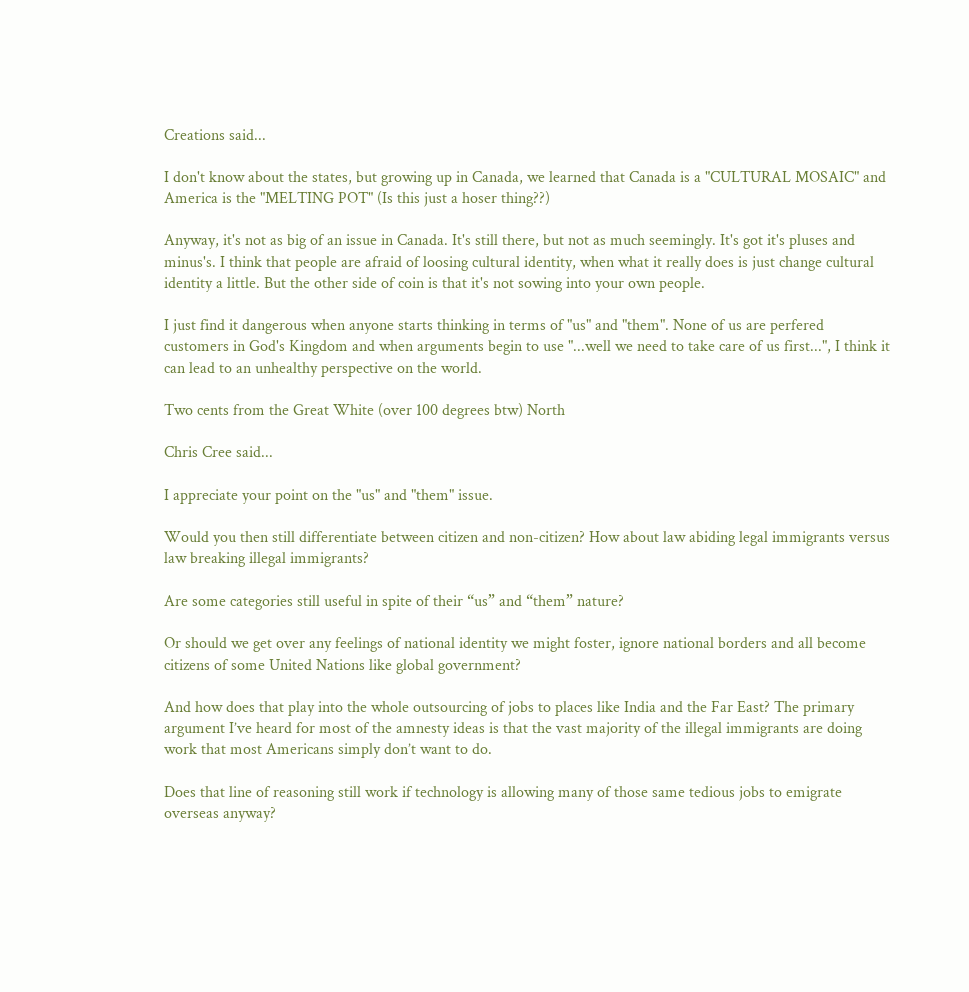Creations said...

I don't know about the states, but growing up in Canada, we learned that Canada is a "CULTURAL MOSAIC" and America is the "MELTING POT" (Is this just a hoser thing??)

Anyway, it's not as big of an issue in Canada. It's still there, but not as much seemingly. It's got it's pluses and minus's. I think that people are afraid of loosing cultural identity, when what it really does is just change cultural identity a little. But the other side of coin is that it's not sowing into your own people.

I just find it dangerous when anyone starts thinking in terms of "us" and "them". None of us are perfered customers in God's Kingdom and when arguments begin to use "...well we need to take care of us first...", I think it can lead to an unhealthy perspective on the world.

Two cents from the Great White (over 100 degrees btw) North

Chris Cree said...

I appreciate your point on the "us" and "them" issue.

Would you then still differentiate between citizen and non-citizen? How about law abiding legal immigrants versus law breaking illegal immigrants?

Are some categories still useful in spite of their “us” and “them” nature?

Or should we get over any feelings of national identity we might foster, ignore national borders and all become citizens of some United Nations like global government?

And how does that play into the whole outsourcing of jobs to places like India and the Far East? The primary argument I’ve heard for most of the amnesty ideas is that the vast majority of the illegal immigrants are doing work that most Americans simply don’t want to do.

Does that line of reasoning still work if technology is allowing many of those same tedious jobs to emigrate overseas anyway?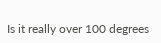Is it really over 100 degrees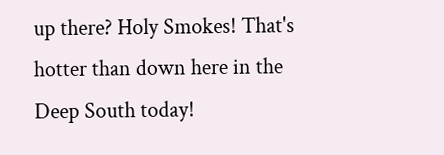up there? Holy Smokes! That's hotter than down here in the Deep South today!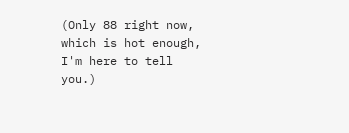(Only 88 right now, which is hot enough, I'm here to tell you.)